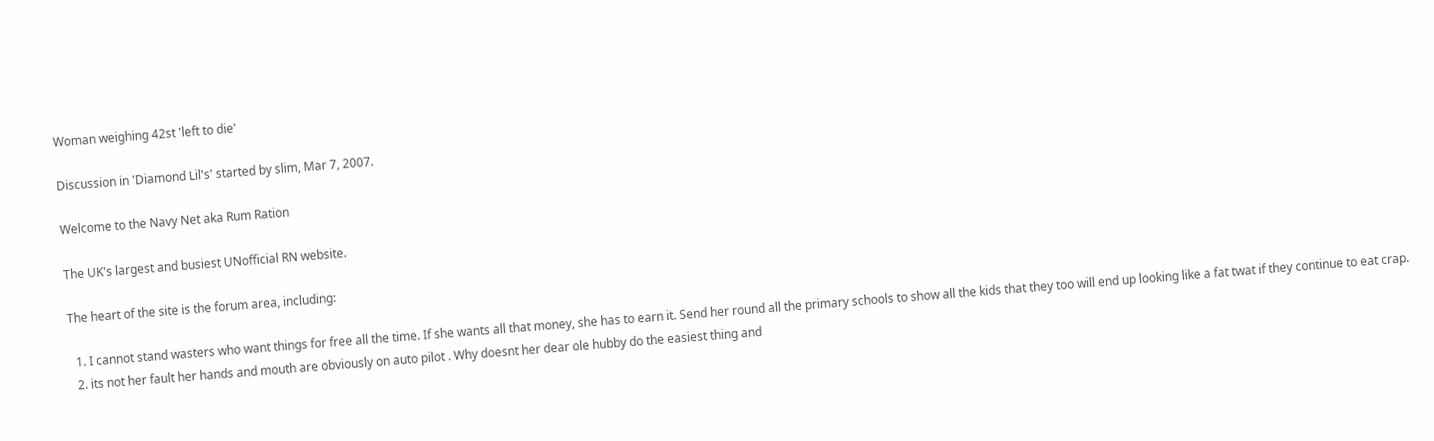Woman weighing 42st 'left to die'

Discussion in 'Diamond Lil's' started by slim, Mar 7, 2007.

Welcome to the Navy Net aka Rum Ration

The UK's largest and busiest UNofficial RN website.

The heart of the site is the forum area, including:

  1. I cannot stand wasters who want things for free all the time. If she wants all that money, she has to earn it. Send her round all the primary schools to show all the kids that they too will end up looking like a fat twat if they continue to eat crap.
  2. its not her fault her hands and mouth are obviously on auto pilot . Why doesnt her dear ole hubby do the easiest thing and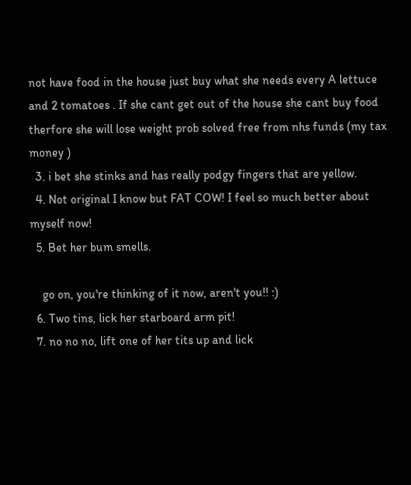not have food in the house just buy what she needs every A lettuce and 2 tomatoes . If she cant get out of the house she cant buy food therfore she will lose weight prob solved free from nhs funds (my tax money )
  3. i bet she stinks and has really podgy fingers that are yellow.
  4. Not original I know but FAT COW! I feel so much better about myself now!
  5. Bet her bum smells.

    go on, you're thinking of it now, aren't you!! :)
  6. Two tins, lick her starboard arm pit!
  7. no no no, lift one of her tits up and lick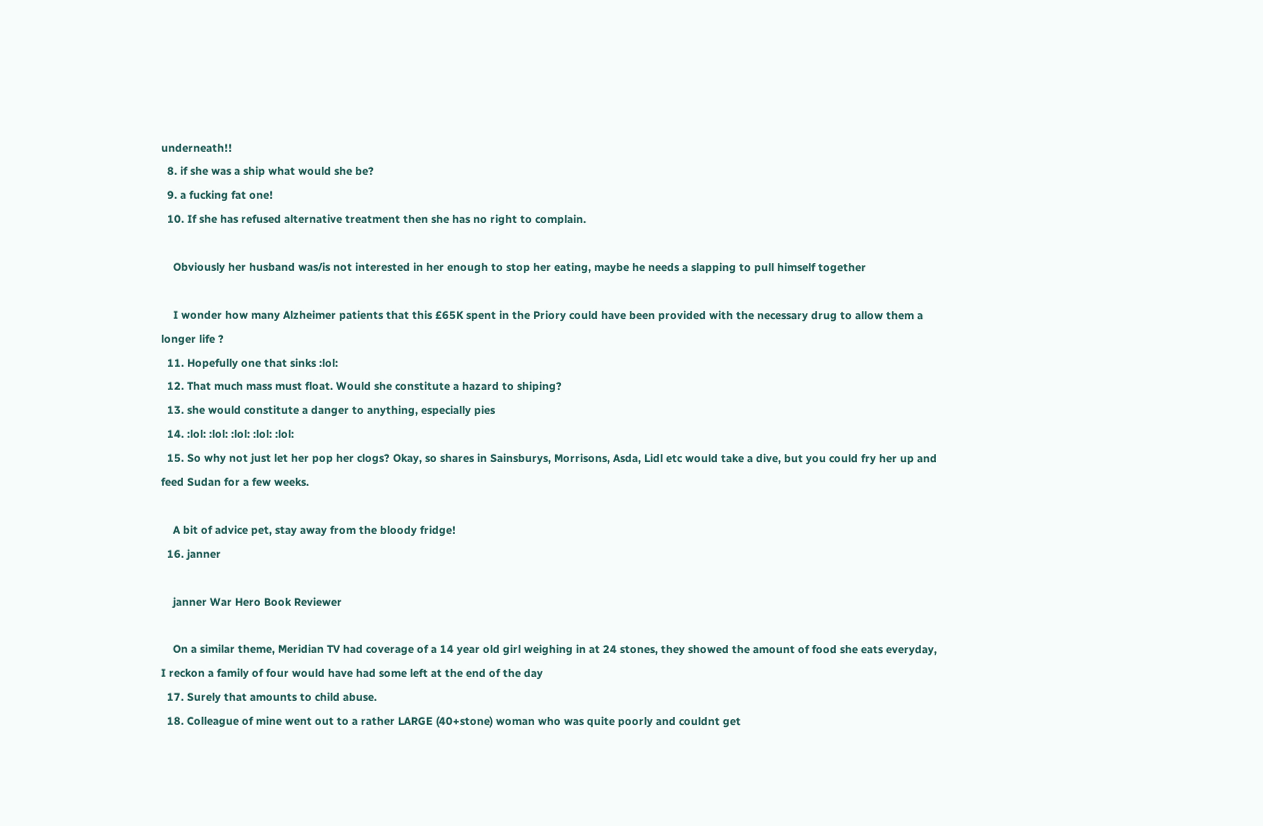underneath!!
  8. if she was a ship what would she be?
  9. a fucking fat one!
  10. If she has refused alternative treatment then she has no right to complain.

    Obviously her husband was/is not interested in her enough to stop her eating, maybe he needs a slapping to pull himself together

    I wonder how many Alzheimer patients that this £65K spent in the Priory could have been provided with the necessary drug to allow them a longer life ?
  11. Hopefully one that sinks :lol:
  12. That much mass must float. Would she constitute a hazard to shiping?
  13. she would constitute a danger to anything, especially pies
  14. :lol: :lol: :lol: :lol: :lol:
  15. So why not just let her pop her clogs? Okay, so shares in Sainsburys, Morrisons, Asda, Lidl etc would take a dive, but you could fry her up and feed Sudan for a few weeks.

    A bit of advice pet, stay away from the bloody fridge!
  16. janner

    janner War Hero Book Reviewer

    On a similar theme, Meridian TV had coverage of a 14 year old girl weighing in at 24 stones, they showed the amount of food she eats everyday, I reckon a family of four would have had some left at the end of the day
  17. Surely that amounts to child abuse.
  18. Colleague of mine went out to a rather LARGE (40+stone) woman who was quite poorly and couldnt get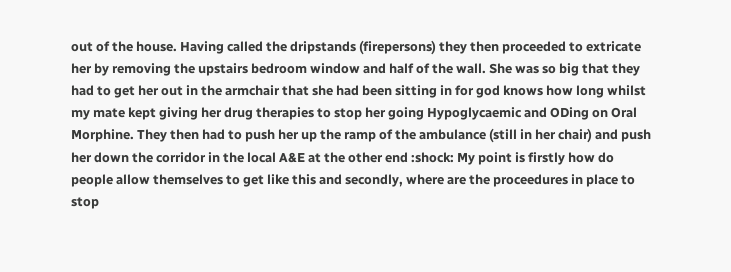out of the house. Having called the dripstands (firepersons) they then proceeded to extricate her by removing the upstairs bedroom window and half of the wall. She was so big that they had to get her out in the armchair that she had been sitting in for god knows how long whilst my mate kept giving her drug therapies to stop her going Hypoglycaemic and ODing on Oral Morphine. They then had to push her up the ramp of the ambulance (still in her chair) and push her down the corridor in the local A&E at the other end :shock: My point is firstly how do people allow themselves to get like this and secondly, where are the proceedures in place to stop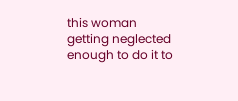this woman getting neglected enough to do it to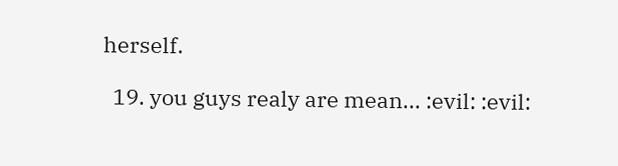herself.

  19. you guys realy are mean... :evil: :evil: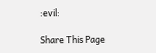:evil:

Share This Page